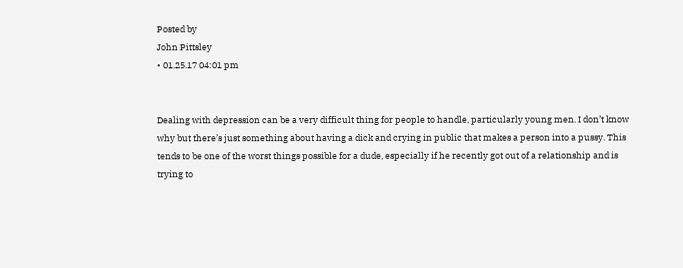Posted by
John Pittsley
• 01.25.17 04:01 pm


Dealing with depression can be a very difficult thing for people to handle, particularly young men. I don’t know why but there’s just something about having a dick and crying in public that makes a person into a pussy. This tends to be one of the worst things possible for a dude, especially if he recently got out of a relationship and is trying to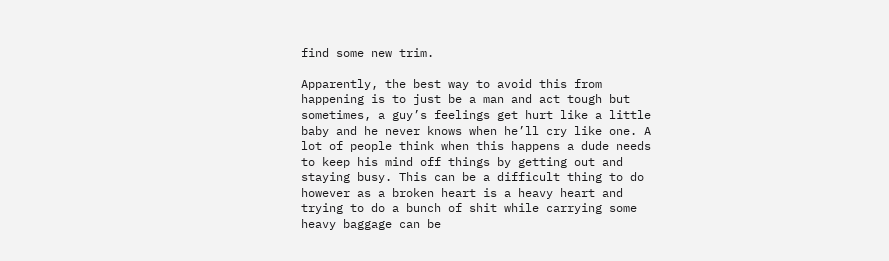find some new trim.

Apparently, the best way to avoid this from happening is to just be a man and act tough but sometimes, a guy’s feelings get hurt like a little baby and he never knows when he’ll cry like one. A lot of people think when this happens a dude needs to keep his mind off things by getting out and staying busy. This can be a difficult thing to do however as a broken heart is a heavy heart and trying to do a bunch of shit while carrying some heavy baggage can be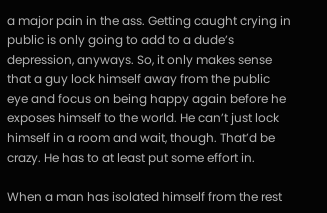a major pain in the ass. Getting caught crying in public is only going to add to a dude’s depression, anyways. So, it only makes sense that a guy lock himself away from the public eye and focus on being happy again before he exposes himself to the world. He can’t just lock himself in a room and wait, though. That’d be crazy. He has to at least put some effort in.

When a man has isolated himself from the rest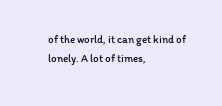of the world, it can get kind of lonely. A lot of times,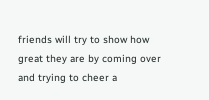friends will try to show how great they are by coming over and trying to cheer a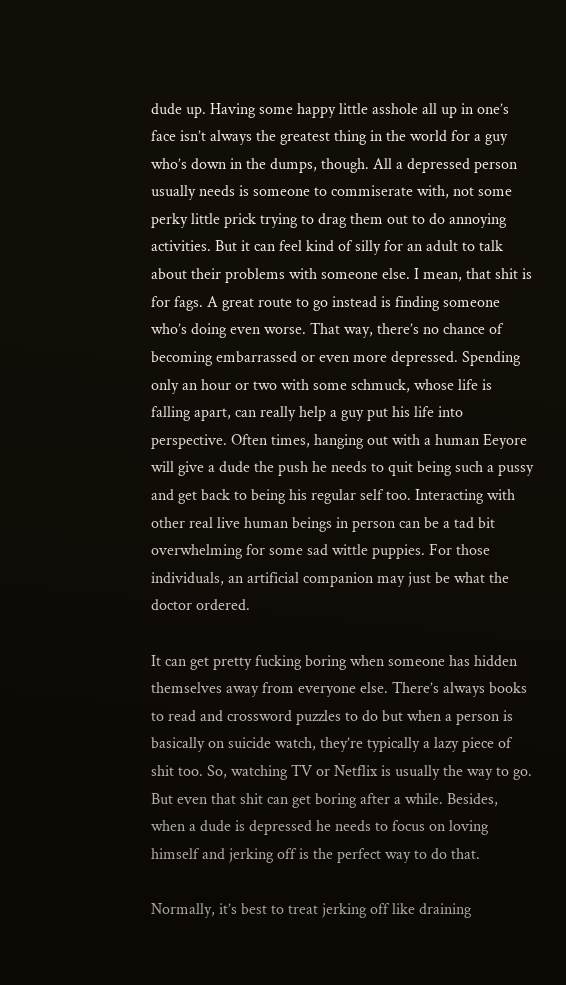dude up. Having some happy little asshole all up in one’s face isn’t always the greatest thing in the world for a guy who’s down in the dumps, though. All a depressed person usually needs is someone to commiserate with, not some perky little prick trying to drag them out to do annoying activities. But it can feel kind of silly for an adult to talk about their problems with someone else. I mean, that shit is for fags. A great route to go instead is finding someone who’s doing even worse. That way, there’s no chance of becoming embarrassed or even more depressed. Spending only an hour or two with some schmuck, whose life is falling apart, can really help a guy put his life into perspective. Often times, hanging out with a human Eeyore will give a dude the push he needs to quit being such a pussy and get back to being his regular self too. Interacting with other real live human beings in person can be a tad bit overwhelming for some sad wittle puppies. For those individuals, an artificial companion may just be what the doctor ordered.

It can get pretty fucking boring when someone has hidden themselves away from everyone else. There’s always books to read and crossword puzzles to do but when a person is basically on suicide watch, they’re typically a lazy piece of shit too. So, watching TV or Netflix is usually the way to go. But even that shit can get boring after a while. Besides, when a dude is depressed he needs to focus on loving himself and jerking off is the perfect way to do that.

Normally, it’s best to treat jerking off like draining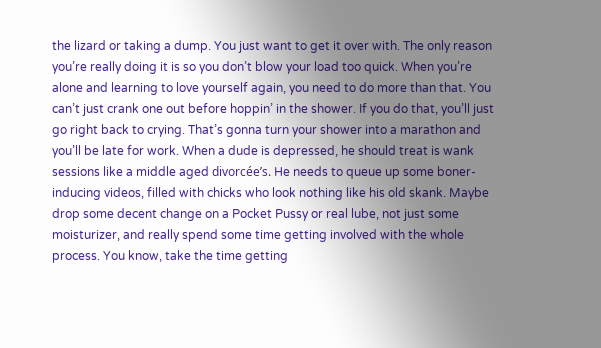the lizard or taking a dump. You just want to get it over with. The only reason you’re really doing it is so you don’t blow your load too quick. When you’re alone and learning to love yourself again, you need to do more than that. You can’t just crank one out before hoppin’ in the shower. If you do that, you’ll just go right back to crying. That’s gonna turn your shower into a marathon and you’ll be late for work. When a dude is depressed, he should treat is wank sessions like a middle aged divorcée’s. He needs to queue up some boner-inducing videos, filled with chicks who look nothing like his old skank. Maybe drop some decent change on a Pocket Pussy or real lube, not just some moisturizer, and really spend some time getting involved with the whole process. You know, take the time getting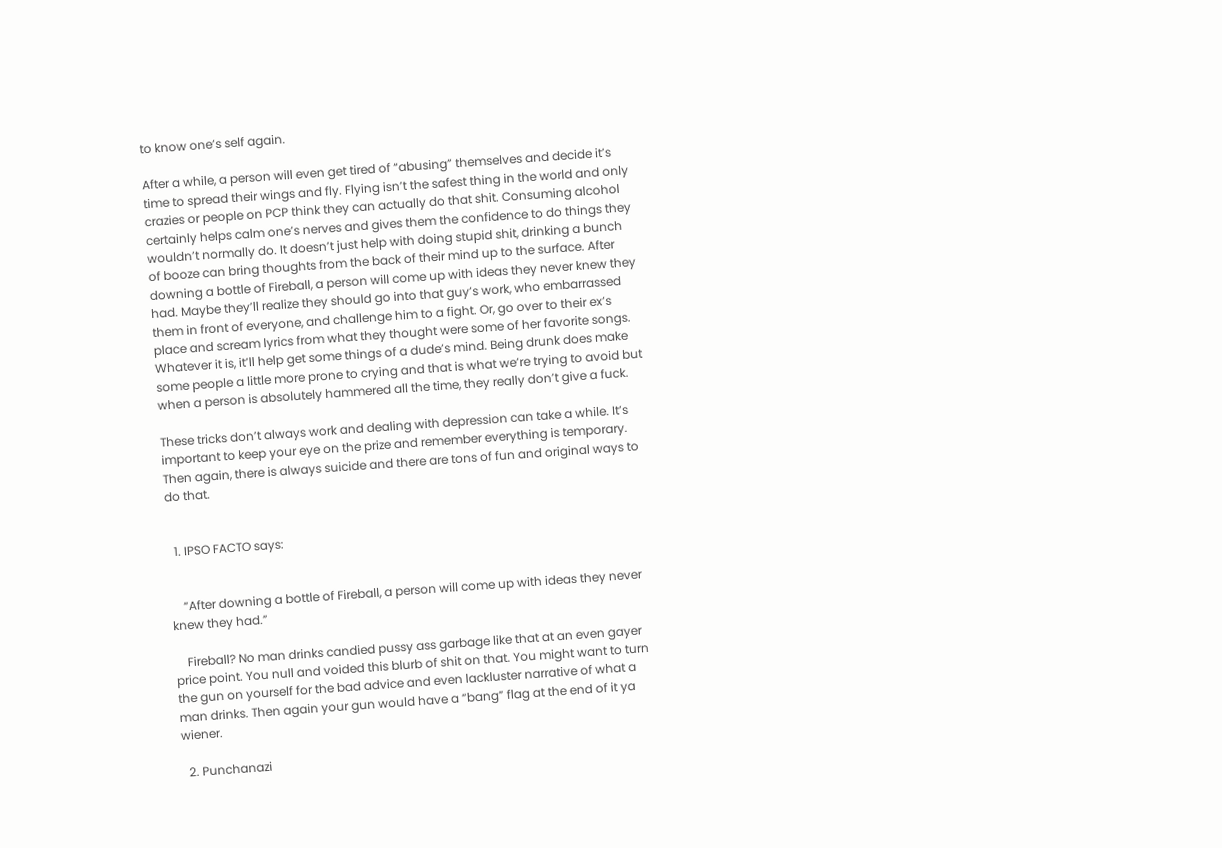to know one’s self again.

After a while, a person will even get tired of “abusing” themselves and decide it’s time to spread their wings and fly. Flying isn’t the safest thing in the world and only crazies or people on PCP think they can actually do that shit. Consuming alcohol certainly helps calm one’s nerves and gives them the confidence to do things they wouldn’t normally do. It doesn’t just help with doing stupid shit, drinking a bunch of booze can bring thoughts from the back of their mind up to the surface. After downing a bottle of Fireball, a person will come up with ideas they never knew they had. Maybe they’ll realize they should go into that guy’s work, who embarrassed them in front of everyone, and challenge him to a fight. Or, go over to their ex’s place and scream lyrics from what they thought were some of her favorite songs. Whatever it is, it’ll help get some things of a dude’s mind. Being drunk does make some people a little more prone to crying and that is what we’re trying to avoid but when a person is absolutely hammered all the time, they really don’t give a fuck.

These tricks don’t always work and dealing with depression can take a while. It’s important to keep your eye on the prize and remember everything is temporary. Then again, there is always suicide and there are tons of fun and original ways to do that.


  1. IPSO FACTO says:


    “After downing a bottle of Fireball, a person will come up with ideas they never knew they had.”

    Fireball? No man drinks candied pussy ass garbage like that at an even gayer price point. You null and voided this blurb of shit on that. You might want to turn the gun on yourself for the bad advice and even lackluster narrative of what a man drinks. Then again your gun would have a “bang” flag at the end of it ya wiener.

  2. Punchanazi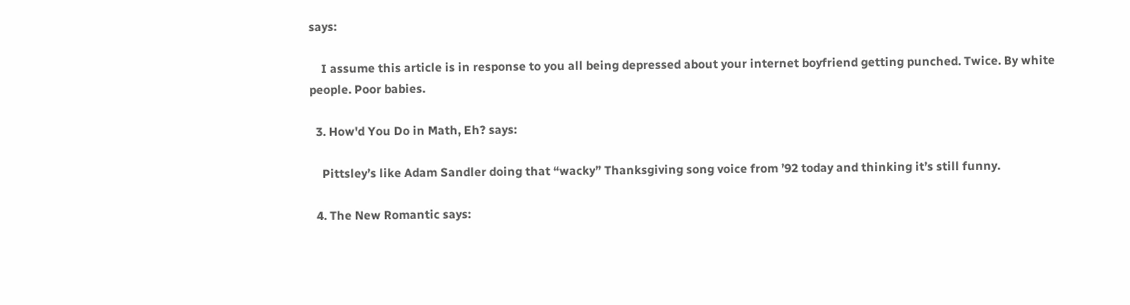says:

    I assume this article is in response to you all being depressed about your internet boyfriend getting punched. Twice. By white people. Poor babies.

  3. How'd You Do in Math, Eh? says:

    Pittsley’s like Adam Sandler doing that “wacky” Thanksgiving song voice from ’92 today and thinking it’s still funny.

  4. The New Romantic says: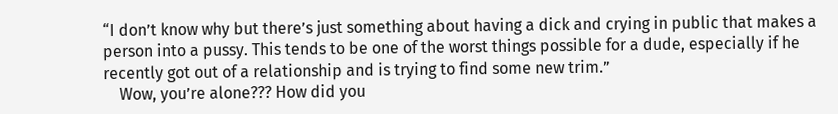“I don’t know why but there’s just something about having a dick and crying in public that makes a person into a pussy. This tends to be one of the worst things possible for a dude, especially if he recently got out of a relationship and is trying to find some new trim.”
    Wow, you’re alone??? How did you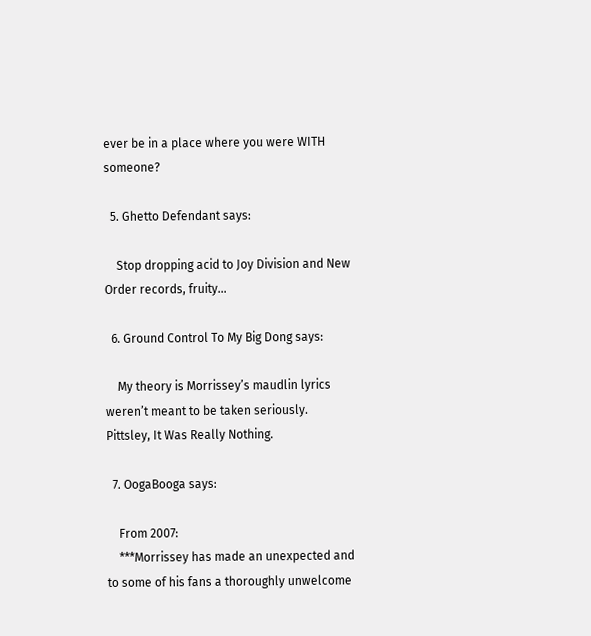ever be in a place where you were WITH someone?

  5. Ghetto Defendant says:

    Stop dropping acid to Joy Division and New Order records, fruity…

  6. Ground Control To My Big Dong says:

    My theory is Morrissey’s maudlin lyrics weren’t meant to be taken seriously. Pittsley, It Was Really Nothing.

  7. OogaBooga says:

    From 2007:
    ***Morrissey has made an unexpected and to some of his fans a thoroughly unwelcome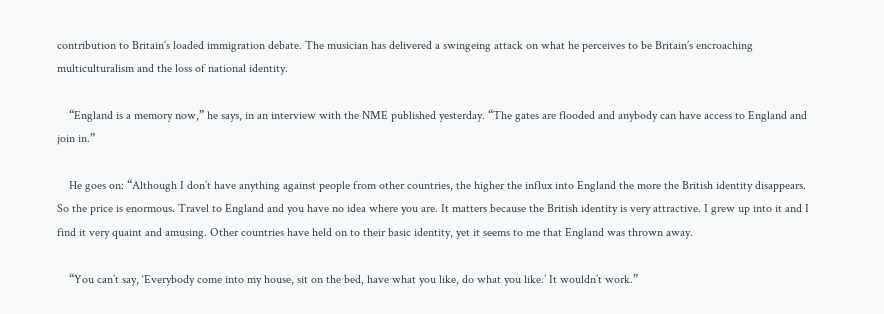contribution to Britain’s loaded immigration debate. The musician has delivered a swingeing attack on what he perceives to be Britain’s encroaching multiculturalism and the loss of national identity.

    “England is a memory now,” he says, in an interview with the NME published yesterday. “The gates are flooded and anybody can have access to England and join in.”

    He goes on: “Although I don’t have anything against people from other countries, the higher the influx into England the more the British identity disappears. So the price is enormous. Travel to England and you have no idea where you are. It matters because the British identity is very attractive. I grew up into it and I find it very quaint and amusing. Other countries have held on to their basic identity, yet it seems to me that England was thrown away.

    “You can’t say, ‘Everybody come into my house, sit on the bed, have what you like, do what you like.’ It wouldn’t work.”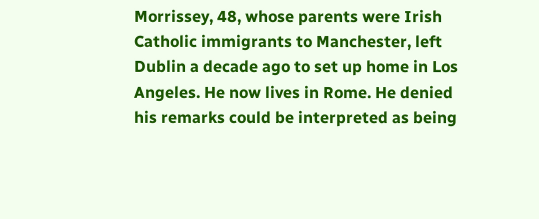Morrissey, 48, whose parents were Irish Catholic immigrants to Manchester, left Dublin a decade ago to set up home in Los Angeles. He now lives in Rome. He denied his remarks could be interpreted as being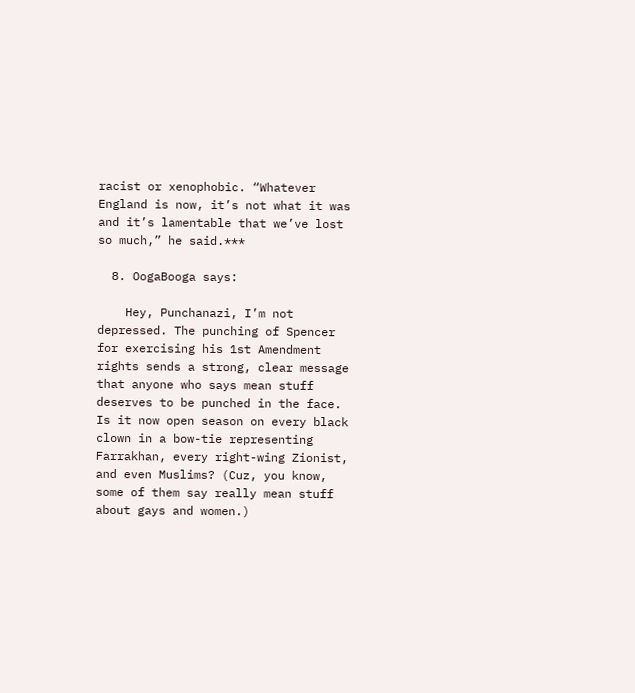racist or xenophobic. “Whatever England is now, it’s not what it was and it’s lamentable that we’ve lost so much,” he said.***

  8. OogaBooga says:

    Hey, Punchanazi, I’m not depressed. The punching of Spencer for exercising his 1st Amendment rights sends a strong, clear message that anyone who says mean stuff deserves to be punched in the face. Is it now open season on every black clown in a bow-tie representing Farrakhan, every right-wing Zionist, and even Muslims? (Cuz, you know, some of them say really mean stuff about gays and women.)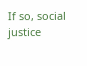If so, social justice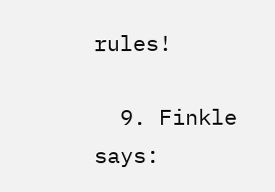rules!

  9. Finkle says: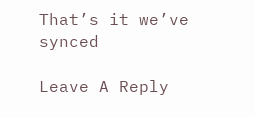That’s it we’ve synced

Leave A Reply